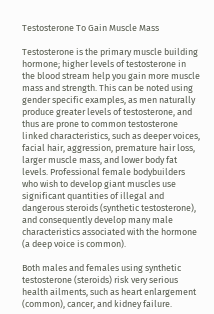Testosterone To Gain Muscle Mass

Testosterone is the primary muscle building hormone; higher levels of testosterone in the blood stream help you gain more muscle mass and strength. This can be noted using gender specific examples, as men naturally produce greater levels of testosterone, and thus are prone to common testosterone linked characteristics, such as deeper voices, facial hair, aggression, premature hair loss, larger muscle mass, and lower body fat levels. Professional female bodybuilders who wish to develop giant muscles use significant quantities of illegal and dangerous steroids (synthetic testosterone), and consequently develop many male characteristics associated with the hormone (a deep voice is common).

Both males and females using synthetic testosterone (steroids) risk very serious health ailments, such as heart enlargement (common), cancer, and kidney failure.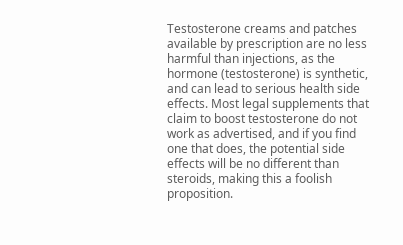Testosterone creams and patches available by prescription are no less harmful than injections, as the hormone (testosterone) is synthetic, and can lead to serious health side effects. Most legal supplements that claim to boost testosterone do not work as advertised, and if you find one that does, the potential side effects will be no different than steroids, making this a foolish proposition.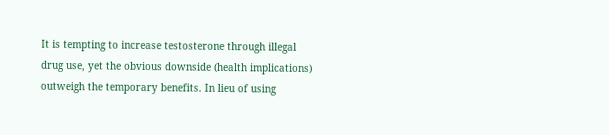It is tempting to increase testosterone through illegal drug use, yet the obvious downside (health implications) outweigh the temporary benefits. In lieu of using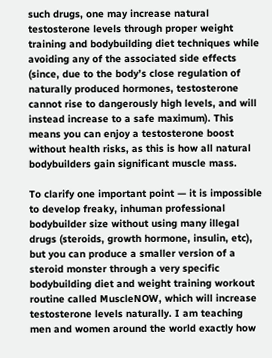such drugs, one may increase natural testosterone levels through proper weight training and bodybuilding diet techniques while avoiding any of the associated side effects (since, due to the body’s close regulation of naturally produced hormones, testosterone cannot rise to dangerously high levels, and will instead increase to a safe maximum). This means you can enjoy a testosterone boost without health risks, as this is how all natural bodybuilders gain significant muscle mass.

To clarify one important point — it is impossible to develop freaky, inhuman professional bodybuilder size without using many illegal drugs (steroids, growth hormone, insulin, etc), but you can produce a smaller version of a steroid monster through a very specific bodybuilding diet and weight training workout routine called MuscleNOW, which will increase testosterone levels naturally. I am teaching men and women around the world exactly how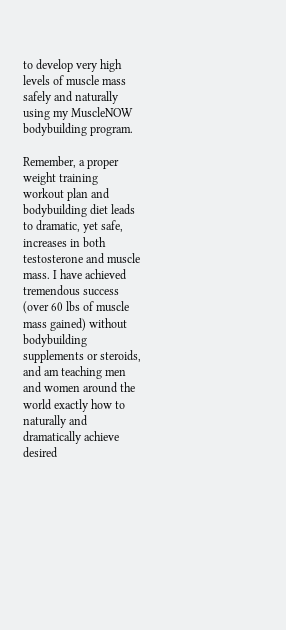to develop very high levels of muscle mass safely and naturally using my MuscleNOW bodybuilding program.

Remember, a proper weight training workout plan and bodybuilding diet leads to dramatic, yet safe, increases in both testosterone and muscle mass. I have achieved tremendous success (over 60 lbs of muscle mass gained) without bodybuilding supplements or steroids, and am teaching men and women around the world exactly how to naturally and dramatically achieve desired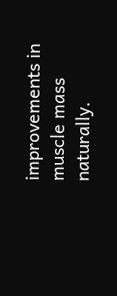improvements in muscle mass naturally.